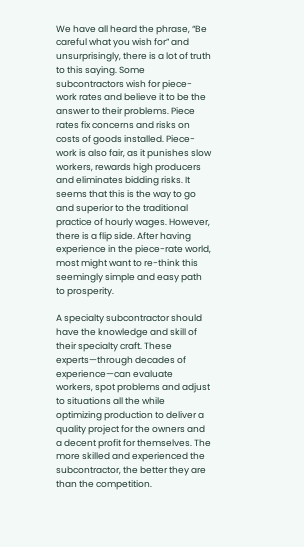We have all heard the phrase, “Be careful what you wish for” and unsurprisingly, there is a lot of truth to this saying. Some subcontractors wish for piece-work rates and believe it to be the answer to their problems. Piece rates fix concerns and risks on costs of goods installed. Piece-work is also fair, as it punishes slow workers, rewards high producers and eliminates bidding risks. It seems that this is the way to go and superior to the traditional practice of hourly wages. However, there is a flip side. After having experience in the piece-rate world, most might want to re-think this seemingly simple and easy path to prosperity.

A specialty subcontractor should have the knowledge and skill of their specialty craft. These experts—through decades of experience—can evaluate workers, spot problems and adjust to situations all the while optimizing production to deliver a quality project for the owners and a decent profit for themselves. The more skilled and experienced the subcontractor, the better they are than the competition.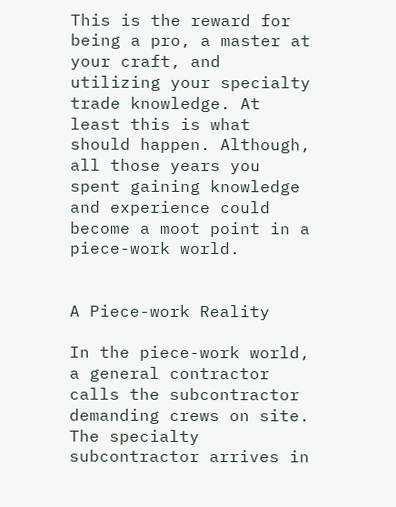This is the reward for being a pro, a master at your craft, and utilizing your specialty trade knowledge. At least this is what should happen. Although, all those years you spent gaining knowledge and experience could become a moot point in a piece-work world.


A Piece-work Reality

In the piece-work world, a general contractor calls the subcontractor demanding crews on site. The specialty subcontractor arrives in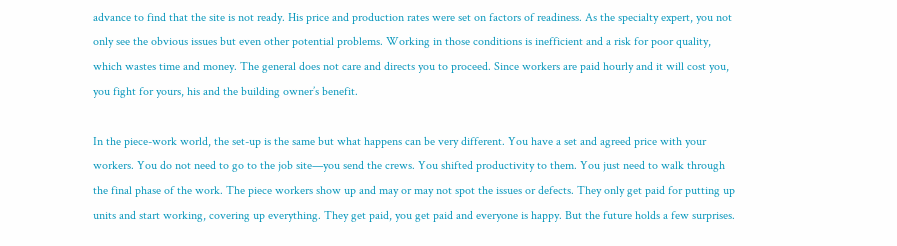advance to find that the site is not ready. His price and production rates were set on factors of readiness. As the specialty expert, you not only see the obvious issues but even other potential problems. Working in those conditions is inefficient and a risk for poor quality, which wastes time and money. The general does not care and directs you to proceed. Since workers are paid hourly and it will cost you, you fight for yours, his and the building owner’s benefit.

In the piece-work world, the set-up is the same but what happens can be very different. You have a set and agreed price with your workers. You do not need to go to the job site—you send the crews. You shifted productivity to them. You just need to walk through the final phase of the work. The piece workers show up and may or may not spot the issues or defects. They only get paid for putting up units and start working, covering up everything. They get paid, you get paid and everyone is happy. But the future holds a few surprises.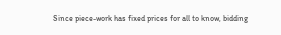Since piece-work has fixed prices for all to know, bidding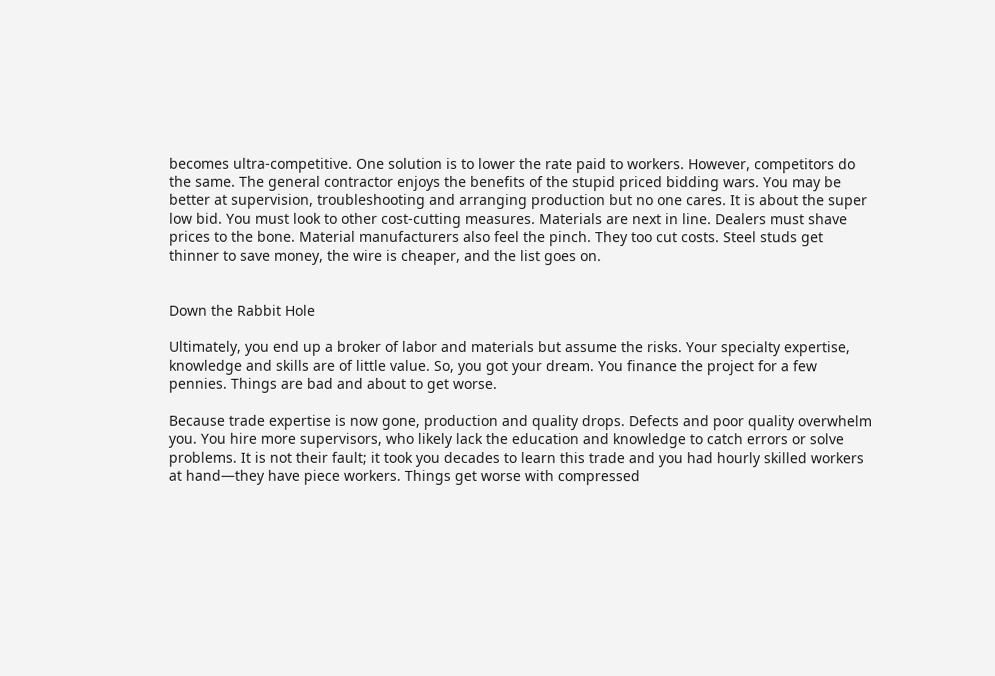becomes ultra-competitive. One solution is to lower the rate paid to workers. However, competitors do the same. The general contractor enjoys the benefits of the stupid priced bidding wars. You may be better at supervision, troubleshooting and arranging production but no one cares. It is about the super low bid. You must look to other cost-cutting measures. Materials are next in line. Dealers must shave prices to the bone. Material manufacturers also feel the pinch. They too cut costs. Steel studs get thinner to save money, the wire is cheaper, and the list goes on.


Down the Rabbit Hole

Ultimately, you end up a broker of labor and materials but assume the risks. Your specialty expertise, knowledge and skills are of little value. So, you got your dream. You finance the project for a few pennies. Things are bad and about to get worse.

Because trade expertise is now gone, production and quality drops. Defects and poor quality overwhelm you. You hire more supervisors, who likely lack the education and knowledge to catch errors or solve problems. It is not their fault; it took you decades to learn this trade and you had hourly skilled workers at hand—they have piece workers. Things get worse with compressed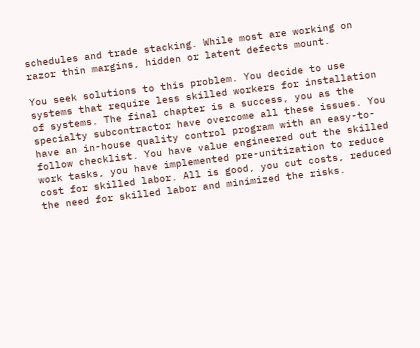schedules and trade stacking. While most are working on razor thin margins, hidden or latent defects mount.

You seek solutions to this problem. You decide to use systems that require less skilled workers for installation of systems. The final chapter is a success, you as the specialty subcontractor have overcome all these issues. You have an in-house quality control program with an easy-to-follow checklist. You have value engineered out the skilled work tasks, you have implemented pre-unitization to reduce cost for skilled labor. All is good, you cut costs, reduced the need for skilled labor and minimized the risks.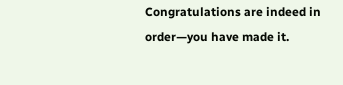Congratulations are indeed in order—you have made it.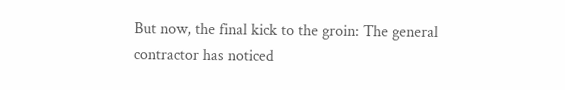But now, the final kick to the groin: The general contractor has noticed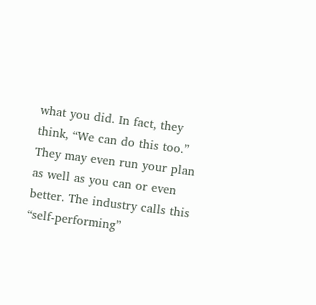what you did. In fact, they think, “We can do this too.” They may even run your plan as well as you can or even better. The industry calls this “self-performing”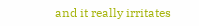and it really irritates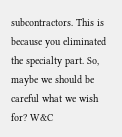subcontractors. This is because you eliminated the specialty part. So, maybe we should be careful what we wish for? W&C